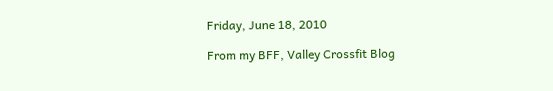Friday, June 18, 2010

From my BFF, Valley Crossfit Blog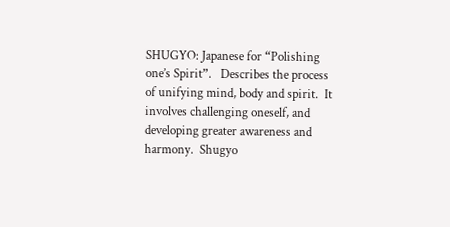SHUGYO: Japanese for “Polishing one’s Spirit”.   Describes the process of unifying mind, body and spirit.  It involves challenging oneself, and developing greater awareness and harmony.  Shugyo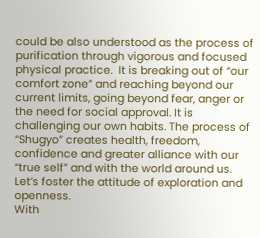could be also understood as the process of purification through vigorous and focused physical practice.  It is breaking out of “our comfort zone” and reaching beyond our current limits, going beyond fear, anger or the need for social approval. It is challenging our own habits. The process of  “Shugyo” creates health, freedom, confidence and greater alliance with our “true self” and with the world around us. Let’s foster the attitude of exploration and openness.
With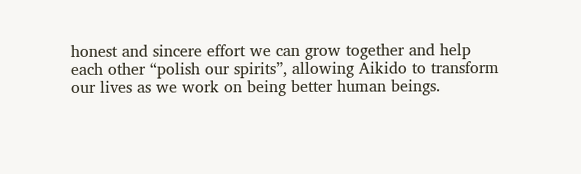honest and sincere effort we can grow together and help each other “polish our spirits”, allowing Aikido to transform our lives as we work on being better human beings.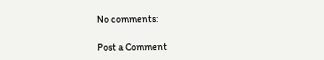No comments:

Post a Comment